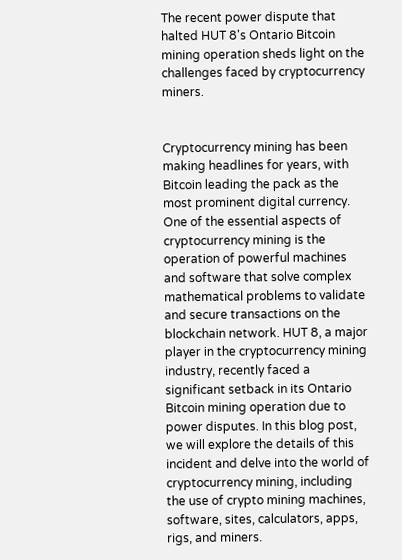The recent power dispute that halted HUT 8's Ontario Bitcoin mining operation sheds light on the challenges faced by cryptocurrency miners.


Cryptocurrency mining has been making headlines for years, with Bitcoin leading the pack as the most prominent digital currency. One of the essential aspects of cryptocurrency mining is the operation of powerful machines and software that solve complex mathematical problems to validate and secure transactions on the blockchain network. HUT 8, a major player in the cryptocurrency mining industry, recently faced a significant setback in its Ontario Bitcoin mining operation due to power disputes. In this blog post, we will explore the details of this incident and delve into the world of cryptocurrency mining, including the use of crypto mining machines, software, sites, calculators, apps, rigs, and miners.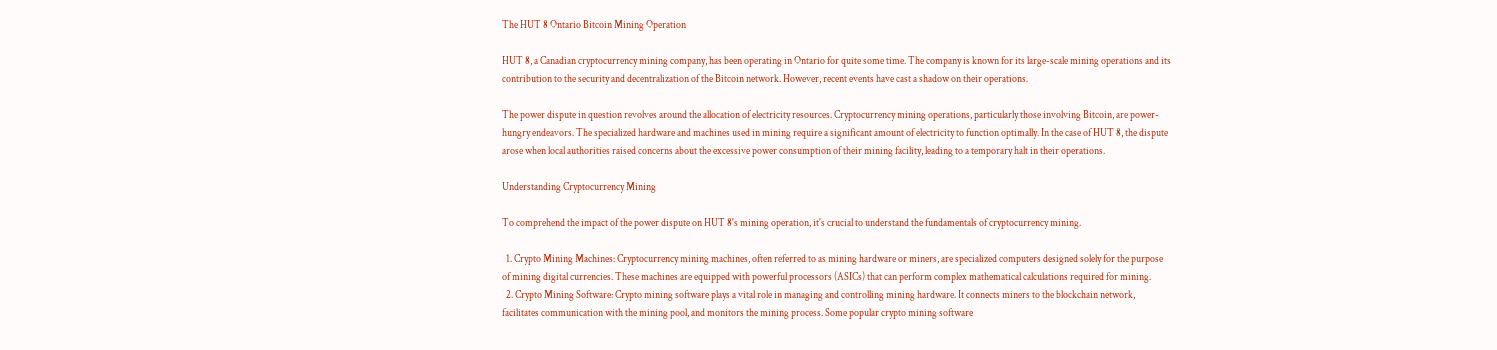The HUT 8 Ontario Bitcoin Mining Operation

HUT 8, a Canadian cryptocurrency mining company, has been operating in Ontario for quite some time. The company is known for its large-scale mining operations and its contribution to the security and decentralization of the Bitcoin network. However, recent events have cast a shadow on their operations.

The power dispute in question revolves around the allocation of electricity resources. Cryptocurrency mining operations, particularly those involving Bitcoin, are power-hungry endeavors. The specialized hardware and machines used in mining require a significant amount of electricity to function optimally. In the case of HUT 8, the dispute arose when local authorities raised concerns about the excessive power consumption of their mining facility, leading to a temporary halt in their operations.

Understanding Cryptocurrency Mining

To comprehend the impact of the power dispute on HUT 8's mining operation, it's crucial to understand the fundamentals of cryptocurrency mining.

  1. Crypto Mining Machines: Cryptocurrency mining machines, often referred to as mining hardware or miners, are specialized computers designed solely for the purpose of mining digital currencies. These machines are equipped with powerful processors (ASICs) that can perform complex mathematical calculations required for mining.
  2. Crypto Mining Software: Crypto mining software plays a vital role in managing and controlling mining hardware. It connects miners to the blockchain network, facilitates communication with the mining pool, and monitors the mining process. Some popular crypto mining software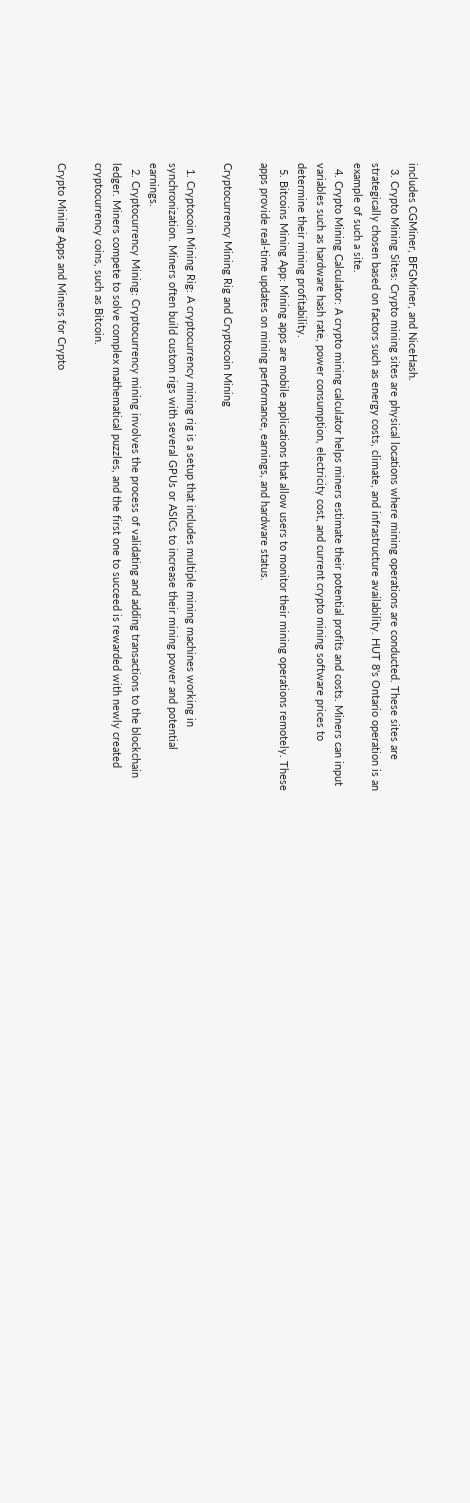includes CGMiner, BFGMiner, and NiceHash.
  3. Crypto Mining Sites: Crypto mining sites are physical locations where mining operations are conducted. These sites are strategically chosen based on factors such as energy costs, climate, and infrastructure availability. HUT 8's Ontario operation is an example of such a site.
  4. Crypto Mining Calculator: A crypto mining calculator helps miners estimate their potential profits and costs. Miners can input variables such as hardware hash rate, power consumption, electricity cost, and current crypto mining software prices to determine their mining profitability.
  5. Bitcoins Mining App: Mining apps are mobile applications that allow users to monitor their mining operations remotely. These apps provide real-time updates on mining performance, earnings, and hardware status.

Cryptocurrency Mining Rig and Cryptocoin Mining

  1. Cryptocoin Mining Rig: A cryptocurrency mining rig is a setup that includes multiple mining machines working in synchronization. Miners often build custom rigs with several GPUs or ASICs to increase their mining power and potential earnings.
  2. Cryptocurrency Mining: Cryptocurrency mining involves the process of validating and adding transactions to the blockchain ledger. Miners compete to solve complex mathematical puzzles, and the first one to succeed is rewarded with newly created cryptocurrency coins, such as Bitcoin.

Crypto Mining Apps and Miners for Crypto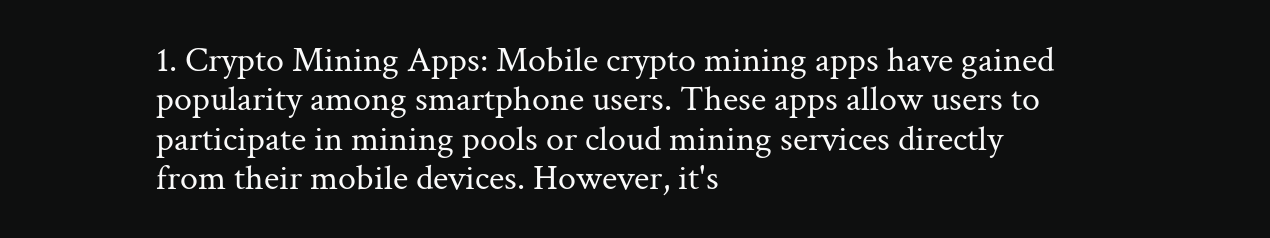1. Crypto Mining Apps: Mobile crypto mining apps have gained popularity among smartphone users. These apps allow users to participate in mining pools or cloud mining services directly from their mobile devices. However, it's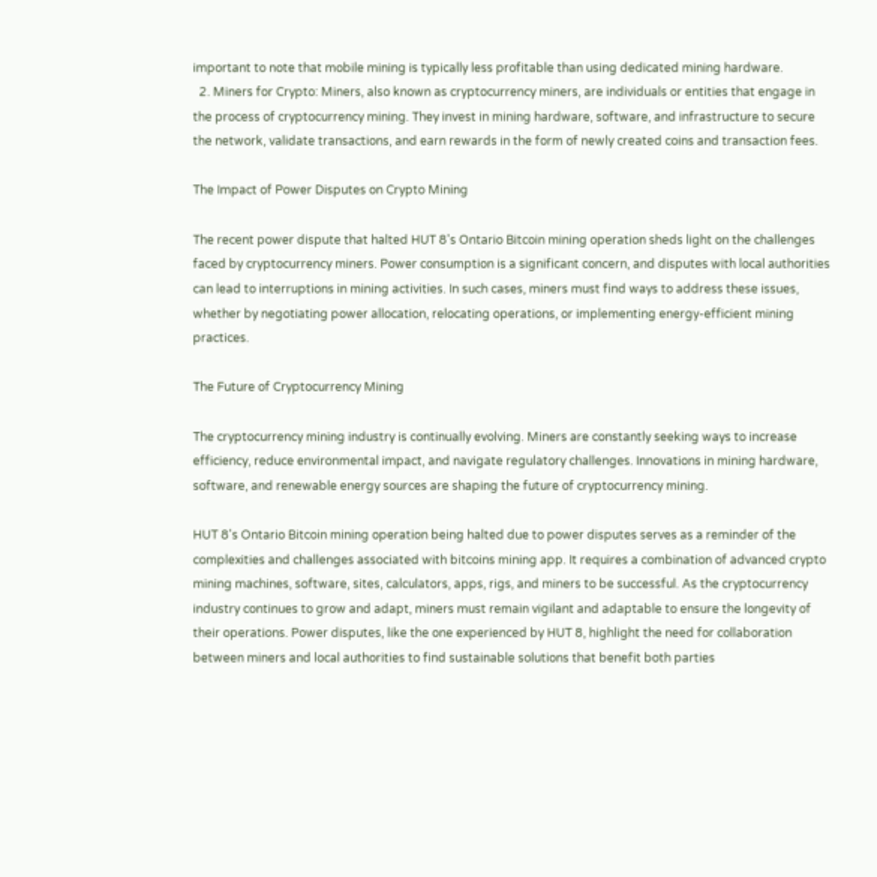important to note that mobile mining is typically less profitable than using dedicated mining hardware.
  2. Miners for Crypto: Miners, also known as cryptocurrency miners, are individuals or entities that engage in the process of cryptocurrency mining. They invest in mining hardware, software, and infrastructure to secure the network, validate transactions, and earn rewards in the form of newly created coins and transaction fees.

The Impact of Power Disputes on Crypto Mining

The recent power dispute that halted HUT 8's Ontario Bitcoin mining operation sheds light on the challenges faced by cryptocurrency miners. Power consumption is a significant concern, and disputes with local authorities can lead to interruptions in mining activities. In such cases, miners must find ways to address these issues, whether by negotiating power allocation, relocating operations, or implementing energy-efficient mining practices.

The Future of Cryptocurrency Mining

The cryptocurrency mining industry is continually evolving. Miners are constantly seeking ways to increase efficiency, reduce environmental impact, and navigate regulatory challenges. Innovations in mining hardware, software, and renewable energy sources are shaping the future of cryptocurrency mining.

HUT 8's Ontario Bitcoin mining operation being halted due to power disputes serves as a reminder of the complexities and challenges associated with bitcoins mining app. It requires a combination of advanced crypto mining machines, software, sites, calculators, apps, rigs, and miners to be successful. As the cryptocurrency industry continues to grow and adapt, miners must remain vigilant and adaptable to ensure the longevity of their operations. Power disputes, like the one experienced by HUT 8, highlight the need for collaboration between miners and local authorities to find sustainable solutions that benefit both parties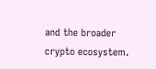and the broader crypto ecosystem.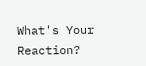What's Your Reaction?